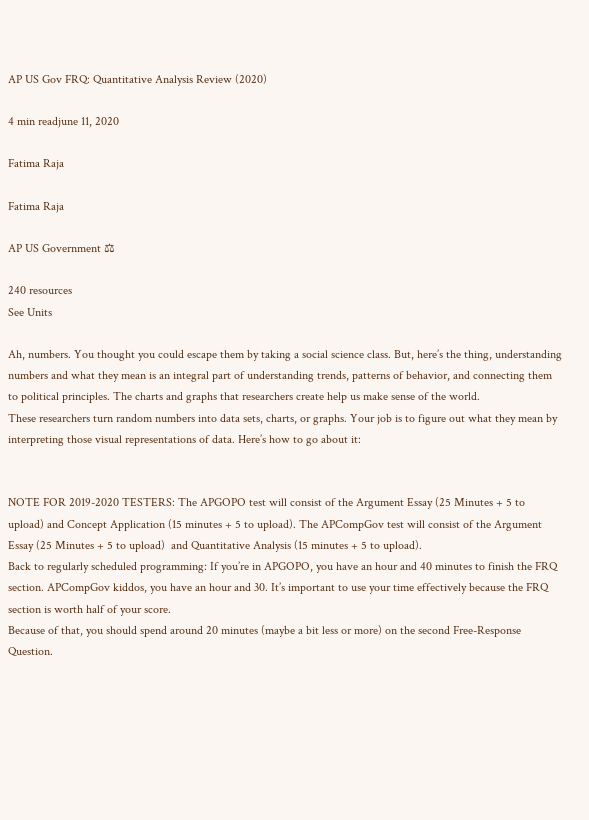AP US Gov FRQ: Quantitative Analysis Review (2020)

4 min readjune 11, 2020

Fatima Raja

Fatima Raja

AP US Government ⚖

240 resources
See Units

Ah, numbers. You thought you could escape them by taking a social science class. But, here’s the thing, understanding numbers and what they mean is an integral part of understanding trends, patterns of behavior, and connecting them to political principles. The charts and graphs that researchers create help us make sense of the world.
These researchers turn random numbers into data sets, charts, or graphs. Your job is to figure out what they mean by interpreting those visual representations of data. Here’s how to go about it:


NOTE FOR 2019-2020 TESTERS: The APGOPO test will consist of the Argument Essay (25 Minutes + 5 to upload) and Concept Application (15 minutes + 5 to upload). The APCompGov test will consist of the Argument Essay (25 Minutes + 5 to upload)  and Quantitative Analysis (15 minutes + 5 to upload).
Back to regularly scheduled programming: If you’re in APGOPO, you have an hour and 40 minutes to finish the FRQ section. APCompGov kiddos, you have an hour and 30. It’s important to use your time effectively because the FRQ section is worth half of your score.
Because of that, you should spend around 20 minutes (maybe a bit less or more) on the second Free-Response Question.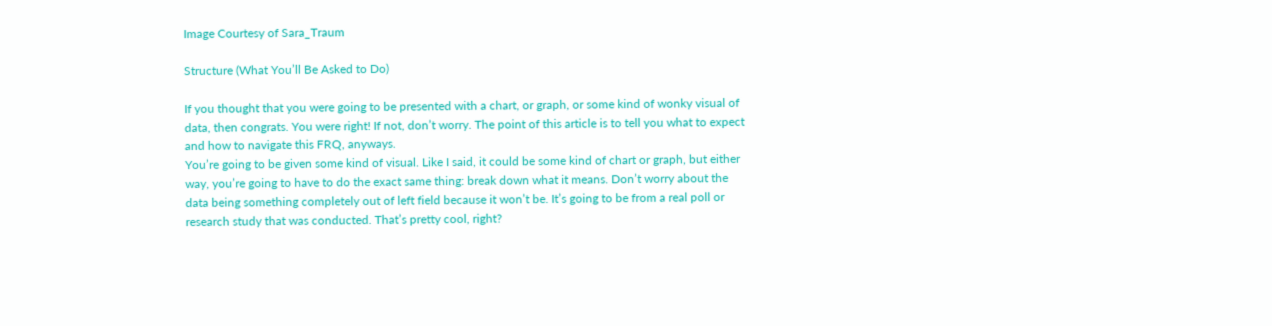Image Courtesy of Sara_Traum

Structure (What You’ll Be Asked to Do)

If you thought that you were going to be presented with a chart, or graph, or some kind of wonky visual of data, then congrats. You were right! If not, don’t worry. The point of this article is to tell you what to expect and how to navigate this FRQ, anyways.
You’re going to be given some kind of visual. Like I said, it could be some kind of chart or graph, but either way, you’re going to have to do the exact same thing: break down what it means. Don’t worry about the data being something completely out of left field because it won’t be. It’s going to be from a real poll or research study that was conducted. That’s pretty cool, right?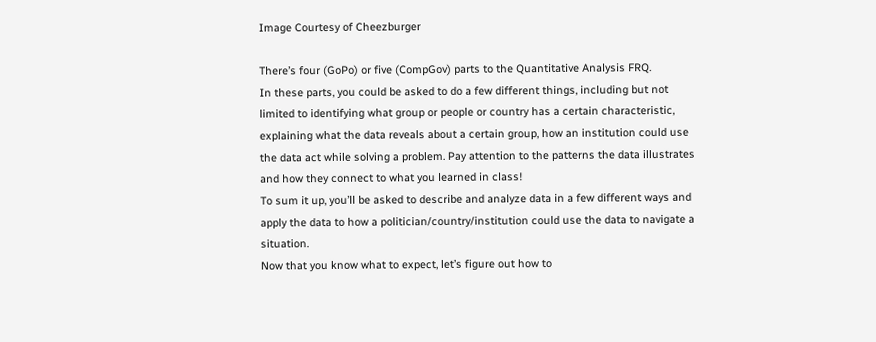Image Courtesy of Cheezburger

There’s four (GoPo) or five (CompGov) parts to the Quantitative Analysis FRQ.
In these parts, you could be asked to do a few different things, including but not limited to identifying what group or people or country has a certain characteristic, explaining what the data reveals about a certain group, how an institution could use the data act while solving a problem. Pay attention to the patterns the data illustrates and how they connect to what you learned in class!
To sum it up, you’ll be asked to describe and analyze data in a few different ways and apply the data to how a politician/country/institution could use the data to navigate a situation.
Now that you know what to expect, let’s figure out how to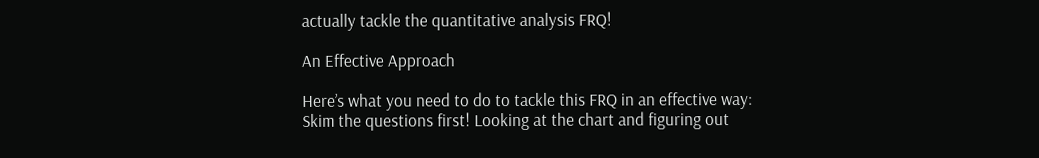actually tackle the quantitative analysis FRQ!

An Effective Approach

Here’s what you need to do to tackle this FRQ in an effective way:
Skim the questions first! Looking at the chart and figuring out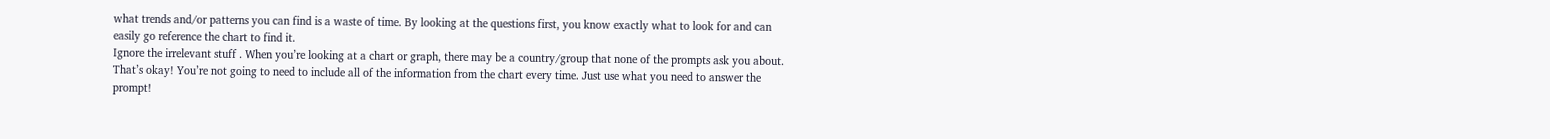what trends and/or patterns you can find is a waste of time. By looking at the questions first, you know exactly what to look for and can easily go reference the chart to find it.
Ignore the irrelevant stuff . When you’re looking at a chart or graph, there may be a country/group that none of the prompts ask you about. That’s okay! You’re not going to need to include all of the information from the chart every time. Just use what you need to answer the prompt!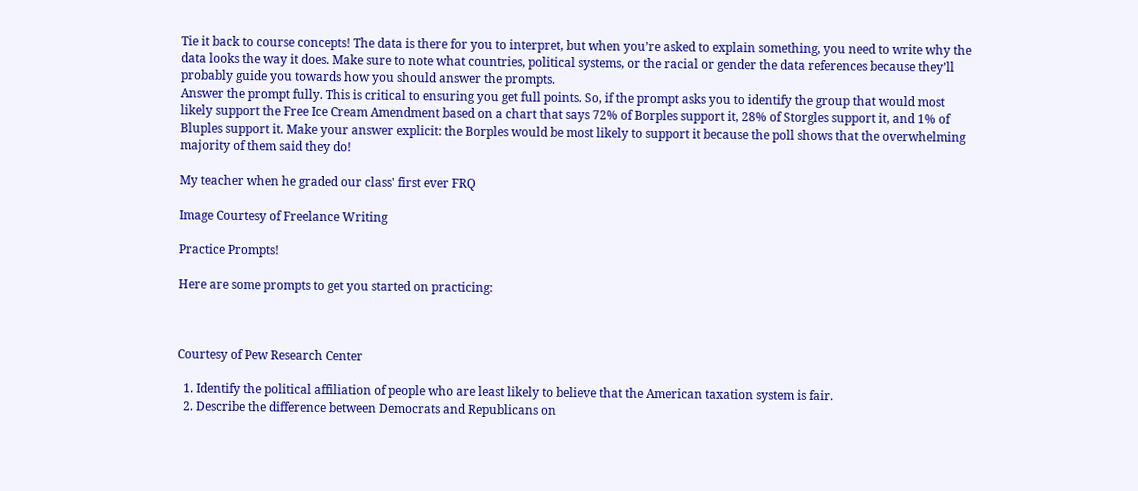Tie it back to course concepts! The data is there for you to interpret, but when you’re asked to explain something, you need to write why the data looks the way it does. Make sure to note what countries, political systems, or the racial or gender the data references because they’ll probably guide you towards how you should answer the prompts.
Answer the prompt fully. This is critical to ensuring you get full points. So, if the prompt asks you to identify the group that would most likely support the Free Ice Cream Amendment based on a chart that says 72% of Borples support it, 28% of Storgles support it, and 1% of Bluples support it. Make your answer explicit: the Borples would be most likely to support it because the poll shows that the overwhelming majority of them said they do!

My teacher when he graded our class' first ever FRQ

Image Courtesy of Freelance Writing

Practice Prompts!

Here are some prompts to get you started on practicing:



Courtesy of Pew Research Center

  1. Identify the political affiliation of people who are least likely to believe that the American taxation system is fair.
  2. Describe the difference between Democrats and Republicans on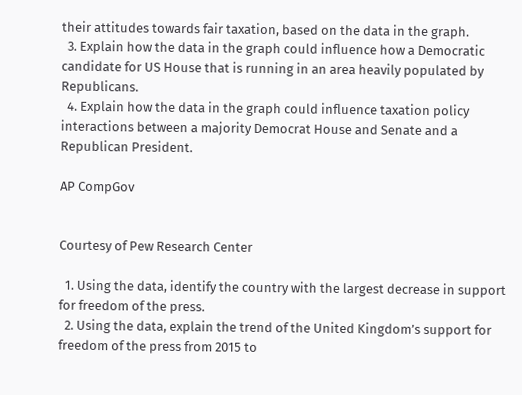their attitudes towards fair taxation, based on the data in the graph.
  3. Explain how the data in the graph could influence how a Democratic candidate for US House that is running in an area heavily populated by Republicans.
  4. Explain how the data in the graph could influence taxation policy interactions between a majority Democrat House and Senate and a Republican President.

AP CompGov


Courtesy of Pew Research Center

  1. Using the data, identify the country with the largest decrease in support for freedom of the press.
  2. Using the data, explain the trend of the United Kingdom’s support for freedom of the press from 2015 to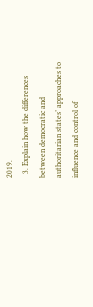2019.
  3. Explain how the differences between democratic and authoritarian states’ approaches to influence and control of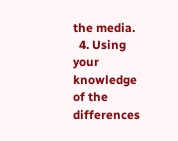the media.
  4. Using your knowledge of the differences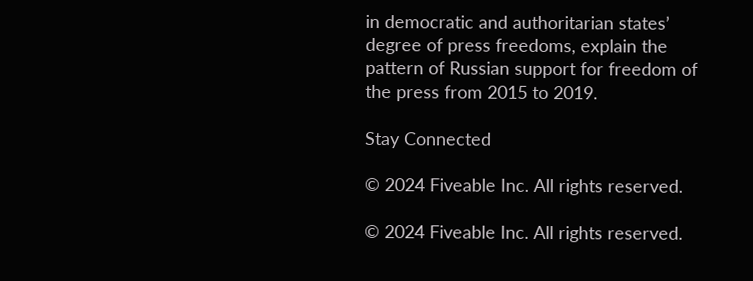in democratic and authoritarian states’ degree of press freedoms, explain the pattern of Russian support for freedom of the press from 2015 to 2019.

Stay Connected

© 2024 Fiveable Inc. All rights reserved.

© 2024 Fiveable Inc. All rights reserved.